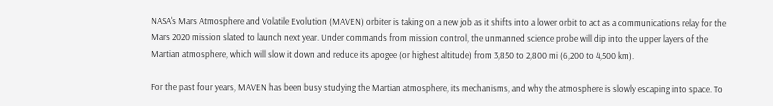NASA's Mars Atmosphere and Volatile Evolution (MAVEN) orbiter is taking on a new job as it shifts into a lower orbit to act as a communications relay for the Mars 2020 mission slated to launch next year. Under commands from mission control, the unmanned science probe will dip into the upper layers of the Martian atmosphere, which will slow it down and reduce its apogee (or highest altitude) from 3,850 to 2,800 mi (6,200 to 4,500 km).

For the past four years, MAVEN has been busy studying the Martian atmosphere, its mechanisms, and why the atmosphere is slowly escaping into space. To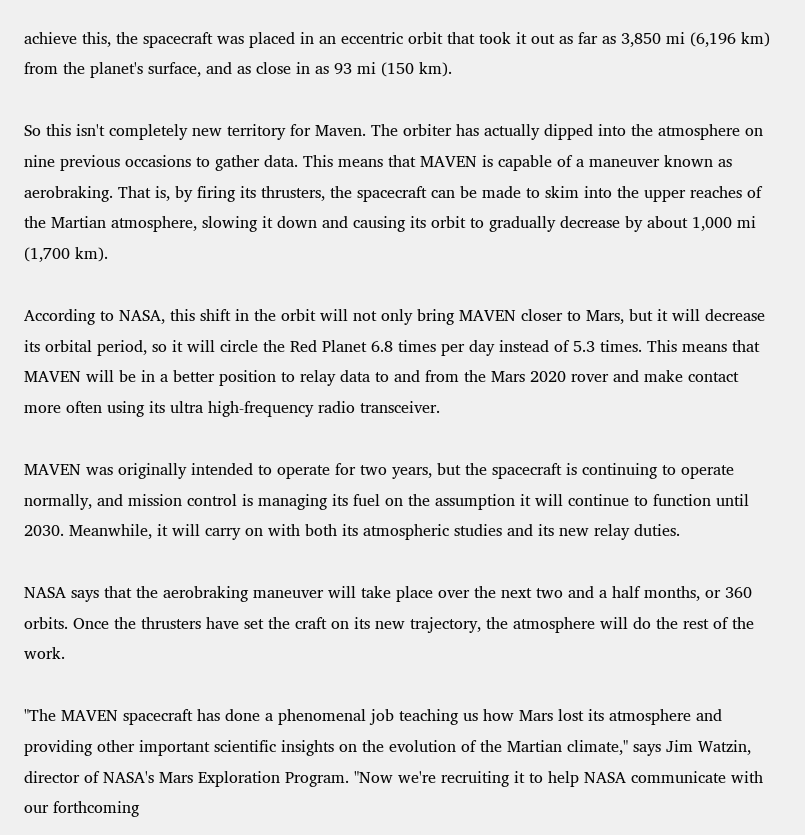achieve this, the spacecraft was placed in an eccentric orbit that took it out as far as 3,850 mi (6,196 km) from the planet's surface, and as close in as 93 mi (150 km).

So this isn't completely new territory for Maven. The orbiter has actually dipped into the atmosphere on nine previous occasions to gather data. This means that MAVEN is capable of a maneuver known as aerobraking. That is, by firing its thrusters, the spacecraft can be made to skim into the upper reaches of the Martian atmosphere, slowing it down and causing its orbit to gradually decrease by about 1,000 mi (1,700 km).

According to NASA, this shift in the orbit will not only bring MAVEN closer to Mars, but it will decrease its orbital period, so it will circle the Red Planet 6.8 times per day instead of 5.3 times. This means that MAVEN will be in a better position to relay data to and from the Mars 2020 rover and make contact more often using its ultra high-frequency radio transceiver.

MAVEN was originally intended to operate for two years, but the spacecraft is continuing to operate normally, and mission control is managing its fuel on the assumption it will continue to function until 2030. Meanwhile, it will carry on with both its atmospheric studies and its new relay duties.

NASA says that the aerobraking maneuver will take place over the next two and a half months, or 360 orbits. Once the thrusters have set the craft on its new trajectory, the atmosphere will do the rest of the work.

"The MAVEN spacecraft has done a phenomenal job teaching us how Mars lost its atmosphere and providing other important scientific insights on the evolution of the Martian climate," says Jim Watzin, director of NASA's Mars Exploration Program. "Now we're recruiting it to help NASA communicate with our forthcoming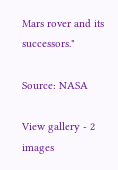Mars rover and its successors."

Source: NASA

View gallery - 2 images